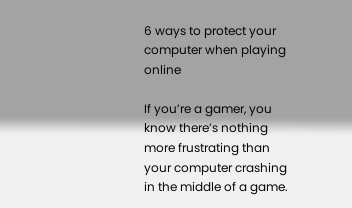6 ways to protect your computer when playing online

If you’re a gamer, you know there’s nothing more frustrating than your computer crashing in the middle of a game.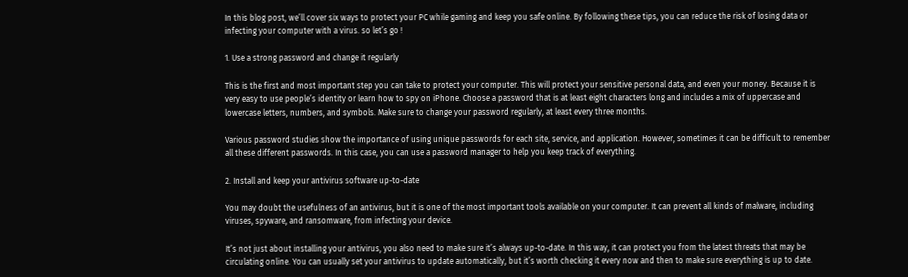In this blog post, we’ll cover six ways to protect your PC while gaming and keep you safe online. By following these tips, you can reduce the risk of losing data or infecting your computer with a virus. so let’s go !

1. Use a strong password and change it regularly

This is the first and most important step you can take to protect your computer. This will protect your sensitive personal data, and even your money. Because it is very easy to use people’s identity or learn how to spy on iPhone. Choose a password that is at least eight characters long and includes a mix of uppercase and lowercase letters, numbers, and symbols. Make sure to change your password regularly, at least every three months.

Various password studies show the importance of using unique passwords for each site, service, and application. However, sometimes it can be difficult to remember all these different passwords. In this case, you can use a password manager to help you keep track of everything.

2. Install and keep your antivirus software up-to-date

You may doubt the usefulness of an antivirus, but it is one of the most important tools available on your computer. It can prevent all kinds of malware, including viruses, spyware, and ransomware, from infecting your device.

It’s not just about installing your antivirus, you also need to make sure it’s always up-to-date. In this way, it can protect you from the latest threats that may be circulating online. You can usually set your antivirus to update automatically, but it’s worth checking it every now and then to make sure everything is up to date.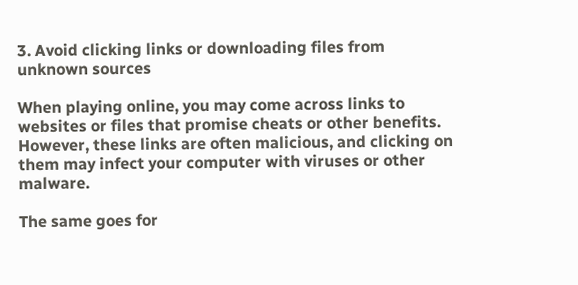3. Avoid clicking links or downloading files from unknown sources

When playing online, you may come across links to websites or files that promise cheats or other benefits. However, these links are often malicious, and clicking on them may infect your computer with viruses or other malware.

The same goes for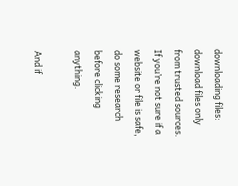downloading files: download files only from trusted sources. If you’re not sure if a website or file is safe, do some research before clicking anything.

And if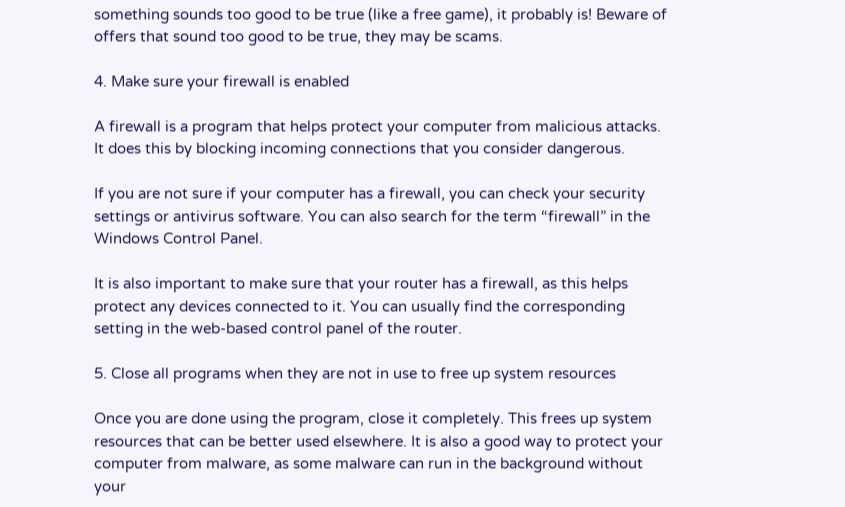something sounds too good to be true (like a free game), it probably is! Beware of offers that sound too good to be true, they may be scams.

4. Make sure your firewall is enabled

A firewall is a program that helps protect your computer from malicious attacks. It does this by blocking incoming connections that you consider dangerous.

If you are not sure if your computer has a firewall, you can check your security settings or antivirus software. You can also search for the term “firewall” in the Windows Control Panel.

It is also important to make sure that your router has a firewall, as this helps protect any devices connected to it. You can usually find the corresponding setting in the web-based control panel of the router.

5. Close all programs when they are not in use to free up system resources

Once you are done using the program, close it completely. This frees up system resources that can be better used elsewhere. It is also a good way to protect your computer from malware, as some malware can run in the background without your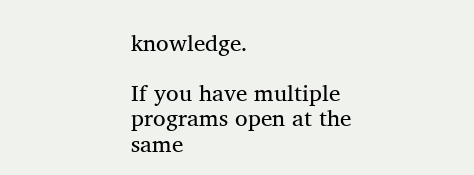knowledge.

If you have multiple programs open at the same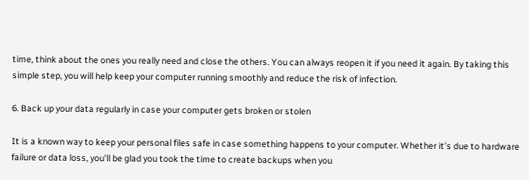time, think about the ones you really need and close the others. You can always reopen it if you need it again. By taking this simple step, you will help keep your computer running smoothly and reduce the risk of infection.

6. Back up your data regularly in case your computer gets broken or stolen

It is a known way to keep your personal files safe in case something happens to your computer. Whether it’s due to hardware failure or data loss, you’ll be glad you took the time to create backups when you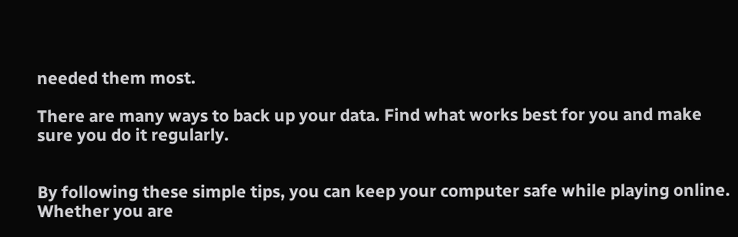needed them most.

There are many ways to back up your data. Find what works best for you and make sure you do it regularly.


By following these simple tips, you can keep your computer safe while playing online. Whether you are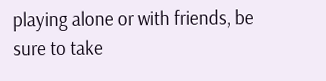playing alone or with friends, be sure to take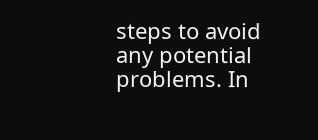steps to avoid any potential problems. In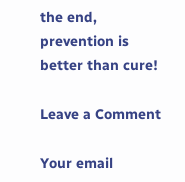the end, prevention is better than cure!

Leave a Comment

Your email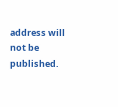address will not be published.